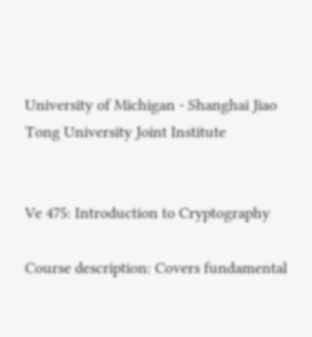University of Michigan - Shanghai Jiao Tong University Joint Institute


Ve 475: Introduction to Cryptography

Course description: Covers fundamental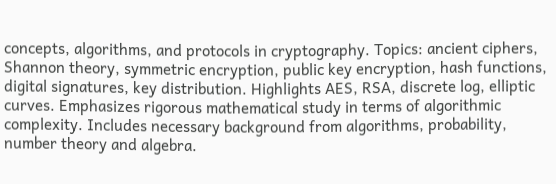concepts, algorithms, and protocols in cryptography. Topics: ancient ciphers, Shannon theory, symmetric encryption, public key encryption, hash functions, digital signatures, key distribution. Highlights AES, RSA, discrete log, elliptic curves. Emphasizes rigorous mathematical study in terms of algorithmic complexity. Includes necessary background from algorithms, probability, number theory and algebra.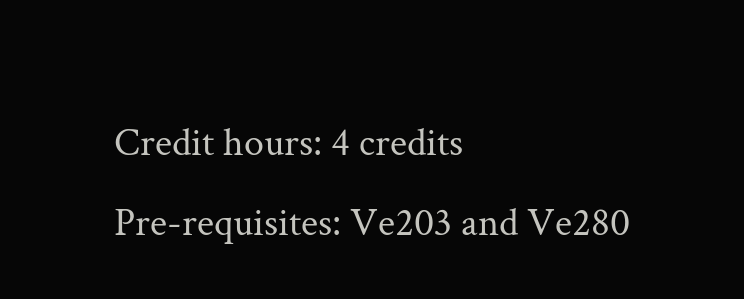Credit hours: 4 credits
Pre-requisites: Ve203 and Ve280